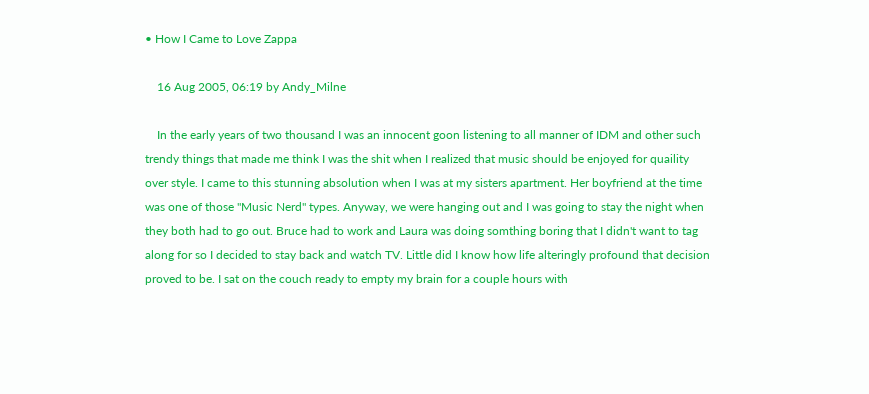• How I Came to Love Zappa

    16 Aug 2005, 06:19 by Andy_Milne

    In the early years of two thousand I was an innocent goon listening to all manner of IDM and other such trendy things that made me think I was the shit when I realized that music should be enjoyed for quaility over style. I came to this stunning absolution when I was at my sisters apartment. Her boyfriend at the time was one of those "Music Nerd" types. Anyway, we were hanging out and I was going to stay the night when they both had to go out. Bruce had to work and Laura was doing somthing boring that I didn't want to tag along for so I decided to stay back and watch TV. Little did I know how life alteringly profound that decision proved to be. I sat on the couch ready to empty my brain for a couple hours with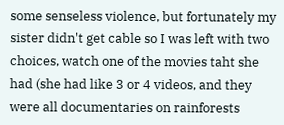some senseless violence, but fortunately my sister didn't get cable so I was left with two choices, watch one of the movies taht she had (she had like 3 or 4 videos, and they were all documentaries on rainforests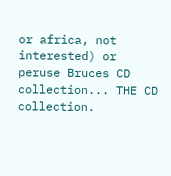or africa, not interested) or peruse Bruces CD collection... THE CD collection.